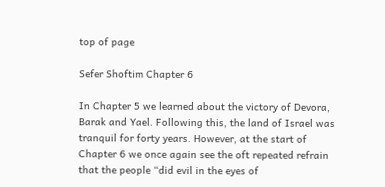top of page

Sefer Shoftim Chapter 6

In Chapter 5 we learned about the victory of Devora, Barak and Yael. Following this, the land of Israel was tranquil for forty years. However, at the start of Chapter 6 we once again see the oft repeated refrain that the people “did evil in the eyes of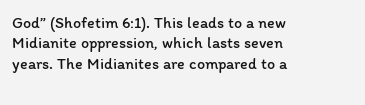God” (Shofetim 6:1). This leads to a new Midianite oppression, which lasts seven years. The Midianites are compared to a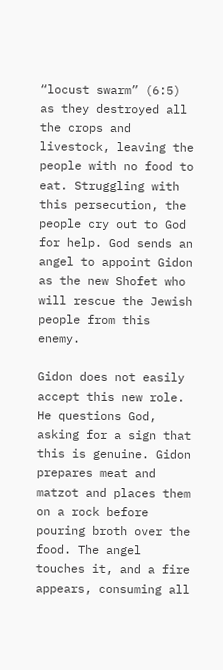“locust swarm” (6:5) as they destroyed all the crops and livestock, leaving the people with no food to eat. Struggling with this persecution, the people cry out to God for help. God sends an angel to appoint Gidon as the new Shofet who will rescue the Jewish people from this enemy.

Gidon does not easily accept this new role. He questions God, asking for a sign that this is genuine. Gidon prepares meat and matzot and places them on a rock before pouring broth over the food. The angel touches it, and a fire appears, consuming all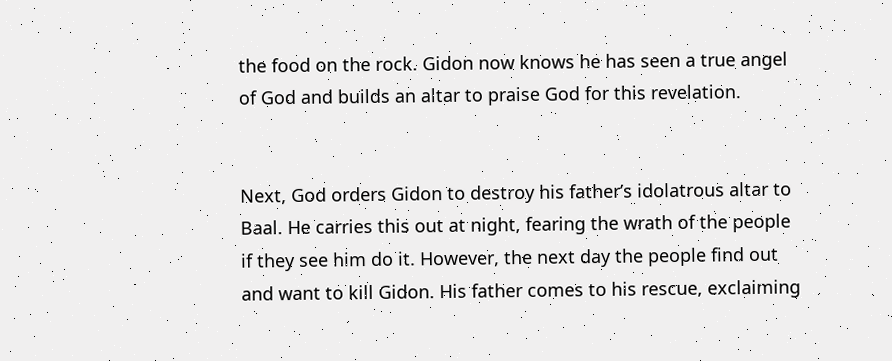the food on the rock. Gidon now knows he has seen a true angel of God and builds an altar to praise God for this revelation.


Next, God orders Gidon to destroy his father’s idolatrous altar to Baal. He carries this out at night, fearing the wrath of the people if they see him do it. However, the next day the people find out and want to kill Gidon. His father comes to his rescue, exclaiming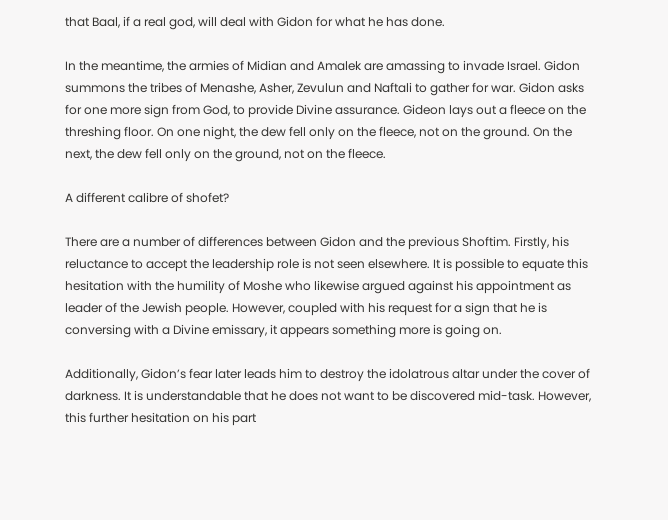that Baal, if a real god, will deal with Gidon for what he has done.

In the meantime, the armies of Midian and Amalek are amassing to invade Israel. Gidon summons the tribes of Menashe, Asher, Zevulun and Naftali to gather for war. Gidon asks for one more sign from God, to provide Divine assurance. Gideon lays out a fleece on the threshing floor. On one night, the dew fell only on the fleece, not on the ground. On the next, the dew fell only on the ground, not on the fleece.

A different calibre of shofet?

There are a number of differences between Gidon and the previous Shoftim. Firstly, his reluctance to accept the leadership role is not seen elsewhere. It is possible to equate this hesitation with the humility of Moshe who likewise argued against his appointment as leader of the Jewish people. However, coupled with his request for a sign that he is conversing with a Divine emissary, it appears something more is going on.

Additionally, Gidon’s fear later leads him to destroy the idolatrous altar under the cover of darkness. It is understandable that he does not want to be discovered mid-task. However, this further hesitation on his part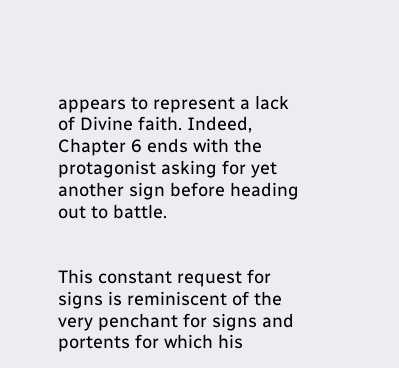appears to represent a lack of Divine faith. Indeed, Chapter 6 ends with the protagonist asking for yet another sign before heading out to battle.


This constant request for signs is reminiscent of the very penchant for signs and portents for which his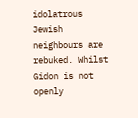idolatrous Jewish neighbours are rebuked. Whilst Gidon is not openly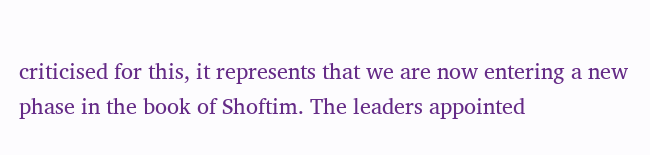criticised for this, it represents that we are now entering a new phase in the book of Shoftim. The leaders appointed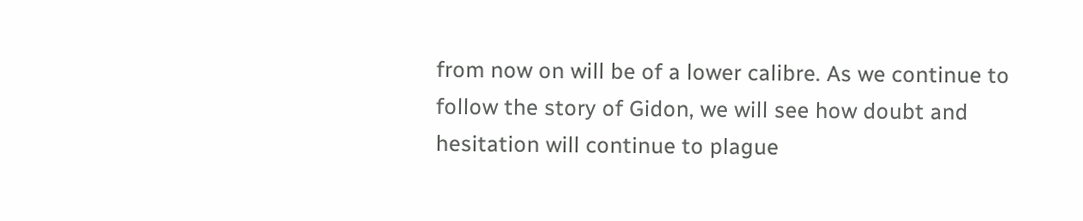from now on will be of a lower calibre. As we continue to follow the story of Gidon, we will see how doubt and hesitation will continue to plague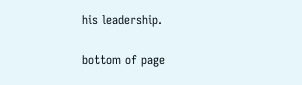his leadership.

bottom of page